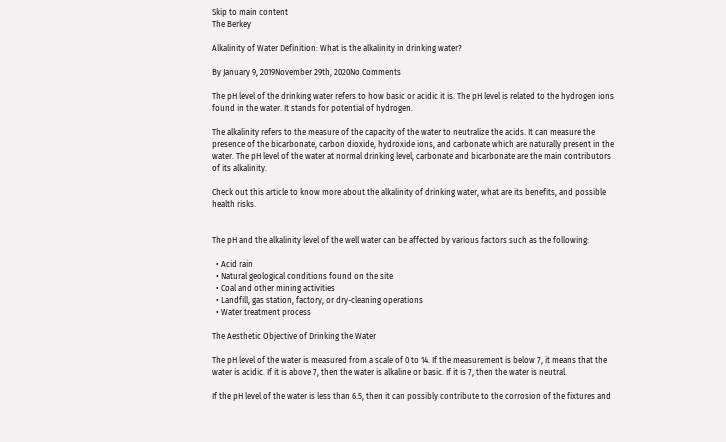Skip to main content
The Berkey

Alkalinity of Water Definition: What is the alkalinity in drinking water?

By January 9, 2019November 29th, 2020No Comments

The pH level of the drinking water refers to how basic or acidic it is. The pH level is related to the hydrogen ions found in the water. It stands for potential of hydrogen.

The alkalinity refers to the measure of the capacity of the water to neutralize the acids. It can measure the presence of the bicarbonate, carbon dioxide, hydroxide ions, and carbonate which are naturally present in the water. The pH level of the water at normal drinking level, carbonate and bicarbonate are the main contributors of its alkalinity.

Check out this article to know more about the alkalinity of drinking water, what are its benefits, and possible health risks.


The pH and the alkalinity level of the well water can be affected by various factors such as the following:

  • Acid rain
  • Natural geological conditions found on the site
  • Coal and other mining activities
  • Landfill, gas station, factory, or dry-cleaning operations
  • Water treatment process

The Aesthetic Objective of Drinking the Water

The pH level of the water is measured from a scale of 0 to 14. If the measurement is below 7, it means that the water is acidic. If it is above 7, then the water is alkaline or basic. If it is 7, then the water is neutral.

If the pH level of the water is less than 6.5, then it can possibly contribute to the corrosion of the fixtures and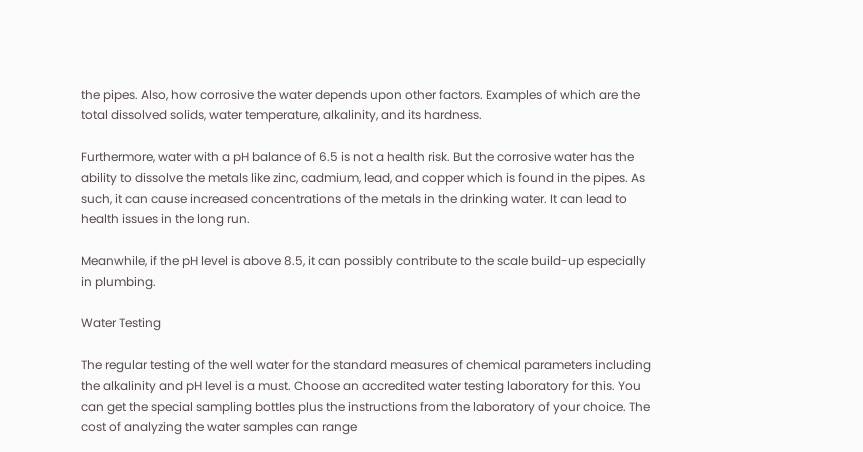the pipes. Also, how corrosive the water depends upon other factors. Examples of which are the total dissolved solids, water temperature, alkalinity, and its hardness.

Furthermore, water with a pH balance of 6.5 is not a health risk. But the corrosive water has the ability to dissolve the metals like zinc, cadmium, lead, and copper which is found in the pipes. As such, it can cause increased concentrations of the metals in the drinking water. It can lead to health issues in the long run.

Meanwhile, if the pH level is above 8.5, it can possibly contribute to the scale build-up especially in plumbing.

Water Testing

The regular testing of the well water for the standard measures of chemical parameters including the alkalinity and pH level is a must. Choose an accredited water testing laboratory for this. You can get the special sampling bottles plus the instructions from the laboratory of your choice. The cost of analyzing the water samples can range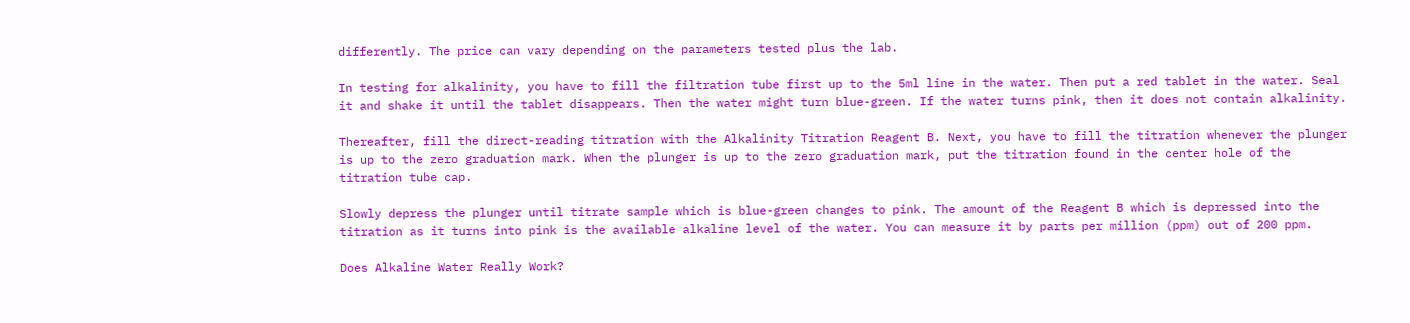differently. The price can vary depending on the parameters tested plus the lab.

In testing for alkalinity, you have to fill the filtration tube first up to the 5ml line in the water. Then put a red tablet in the water. Seal it and shake it until the tablet disappears. Then the water might turn blue-green. If the water turns pink, then it does not contain alkalinity.

Thereafter, fill the direct-reading titration with the Alkalinity Titration Reagent B. Next, you have to fill the titration whenever the plunger is up to the zero graduation mark. When the plunger is up to the zero graduation mark, put the titration found in the center hole of the titration tube cap.

Slowly depress the plunger until titrate sample which is blue-green changes to pink. The amount of the Reagent B which is depressed into the titration as it turns into pink is the available alkaline level of the water. You can measure it by parts per million (ppm) out of 200 ppm.

Does Alkaline Water Really Work?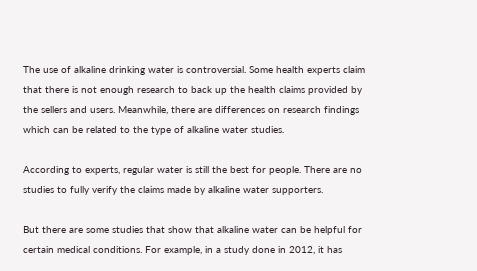The use of alkaline drinking water is controversial. Some health experts claim that there is not enough research to back up the health claims provided by the sellers and users. Meanwhile, there are differences on research findings which can be related to the type of alkaline water studies.

According to experts, regular water is still the best for people. There are no studies to fully verify the claims made by alkaline water supporters.

But there are some studies that show that alkaline water can be helpful for certain medical conditions. For example, in a study done in 2012, it has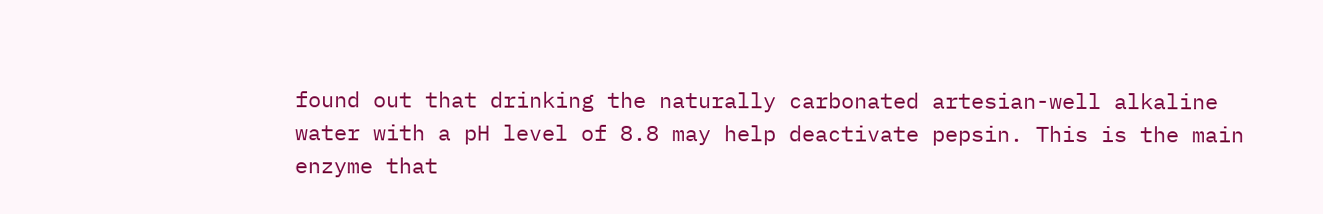found out that drinking the naturally carbonated artesian-well alkaline water with a pH level of 8.8 may help deactivate pepsin. This is the main enzyme that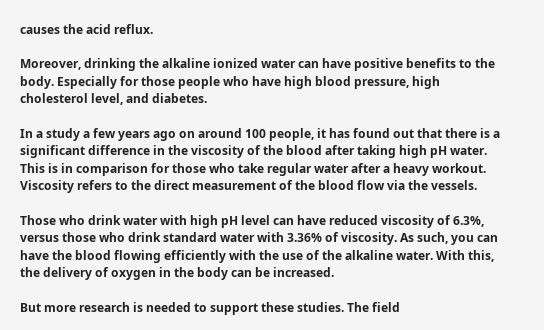causes the acid reflux.

Moreover, drinking the alkaline ionized water can have positive benefits to the body. Especially for those people who have high blood pressure, high cholesterol level, and diabetes.

In a study a few years ago on around 100 people, it has found out that there is a significant difference in the viscosity of the blood after taking high pH water. This is in comparison for those who take regular water after a heavy workout. Viscosity refers to the direct measurement of the blood flow via the vessels.

Those who drink water with high pH level can have reduced viscosity of 6.3%, versus those who drink standard water with 3.36% of viscosity. As such, you can have the blood flowing efficiently with the use of the alkaline water. With this, the delivery of oxygen in the body can be increased.

But more research is needed to support these studies. The field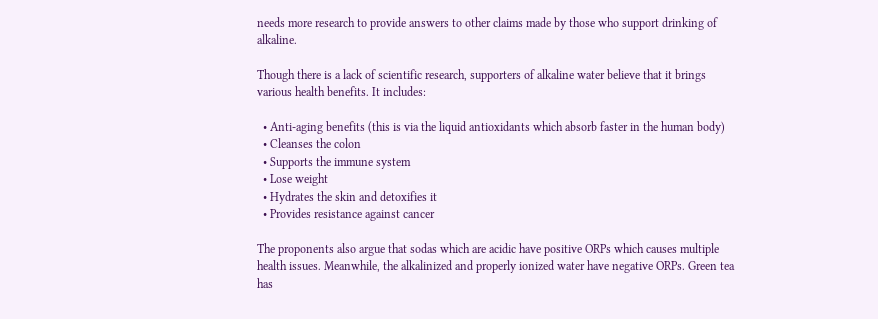needs more research to provide answers to other claims made by those who support drinking of alkaline.

Though there is a lack of scientific research, supporters of alkaline water believe that it brings various health benefits. It includes:

  • Anti-aging benefits (this is via the liquid antioxidants which absorb faster in the human body)
  • Cleanses the colon
  • Supports the immune system
  • Lose weight
  • Hydrates the skin and detoxifies it
  • Provides resistance against cancer

The proponents also argue that sodas which are acidic have positive ORPs which causes multiple health issues. Meanwhile, the alkalinized and properly ionized water have negative ORPs. Green tea has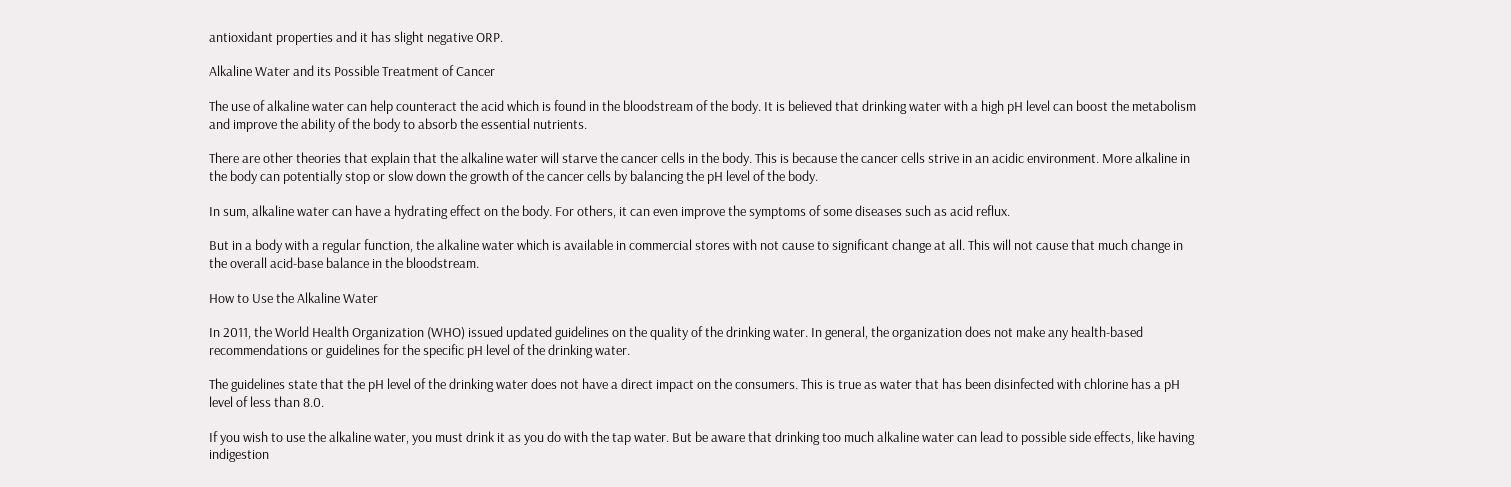antioxidant properties and it has slight negative ORP.

Alkaline Water and its Possible Treatment of Cancer

The use of alkaline water can help counteract the acid which is found in the bloodstream of the body. It is believed that drinking water with a high pH level can boost the metabolism and improve the ability of the body to absorb the essential nutrients.

There are other theories that explain that the alkaline water will starve the cancer cells in the body. This is because the cancer cells strive in an acidic environment. More alkaline in the body can potentially stop or slow down the growth of the cancer cells by balancing the pH level of the body.

In sum, alkaline water can have a hydrating effect on the body. For others, it can even improve the symptoms of some diseases such as acid reflux.

But in a body with a regular function, the alkaline water which is available in commercial stores with not cause to significant change at all. This will not cause that much change in the overall acid-base balance in the bloodstream.

How to Use the Alkaline Water

In 2011, the World Health Organization (WHO) issued updated guidelines on the quality of the drinking water. In general, the organization does not make any health-based recommendations or guidelines for the specific pH level of the drinking water.

The guidelines state that the pH level of the drinking water does not have a direct impact on the consumers. This is true as water that has been disinfected with chlorine has a pH level of less than 8.0.

If you wish to use the alkaline water, you must drink it as you do with the tap water. But be aware that drinking too much alkaline water can lead to possible side effects, like having indigestion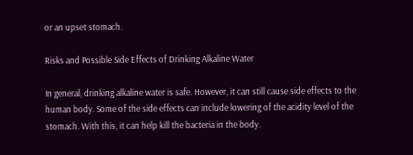or an upset stomach.

Risks and Possible Side Effects of Drinking Alkaline Water

In general, drinking alkaline water is safe. However, it can still cause side effects to the human body. Some of the side effects can include lowering of the acidity level of the stomach. With this, it can help kill the bacteria in the body.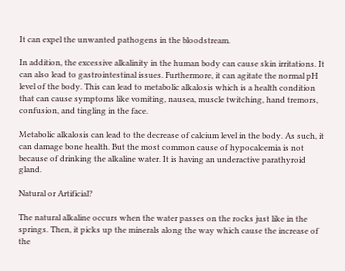It can expel the unwanted pathogens in the bloodstream.

In addition, the excessive alkalinity in the human body can cause skin irritations. It can also lead to gastrointestinal issues. Furthermore, it can agitate the normal pH level of the body. This can lead to metabolic alkalosis which is a health condition that can cause symptoms like vomiting, nausea, muscle twitching, hand tremors, confusion, and tingling in the face.

Metabolic alkalosis can lead to the decrease of calcium level in the body. As such, it can damage bone health. But the most common cause of hypocalcemia is not because of drinking the alkaline water. It is having an underactive parathyroid gland.

Natural or Artificial?

The natural alkaline occurs when the water passes on the rocks just like in the springs. Then, it picks up the minerals along the way which cause the increase of the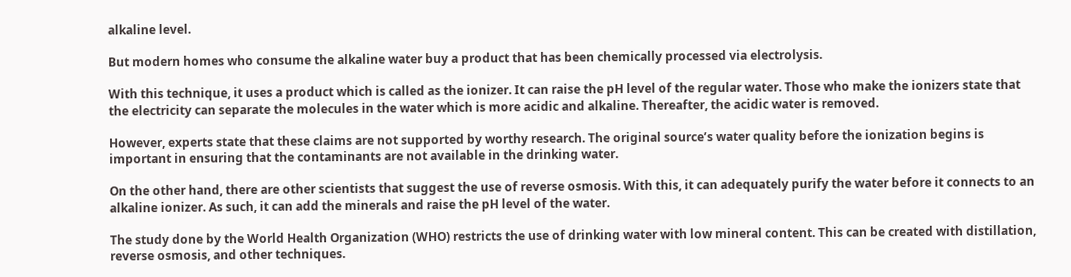alkaline level.

But modern homes who consume the alkaline water buy a product that has been chemically processed via electrolysis.

With this technique, it uses a product which is called as the ionizer. It can raise the pH level of the regular water. Those who make the ionizers state that the electricity can separate the molecules in the water which is more acidic and alkaline. Thereafter, the acidic water is removed.

However, experts state that these claims are not supported by worthy research. The original source’s water quality before the ionization begins is important in ensuring that the contaminants are not available in the drinking water.

On the other hand, there are other scientists that suggest the use of reverse osmosis. With this, it can adequately purify the water before it connects to an alkaline ionizer. As such, it can add the minerals and raise the pH level of the water.

The study done by the World Health Organization (WHO) restricts the use of drinking water with low mineral content. This can be created with distillation, reverse osmosis, and other techniques.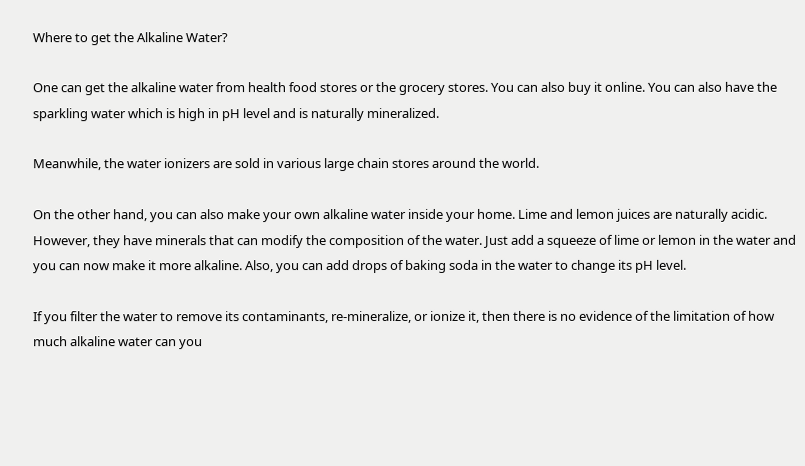Where to get the Alkaline Water?

One can get the alkaline water from health food stores or the grocery stores. You can also buy it online. You can also have the sparkling water which is high in pH level and is naturally mineralized.

Meanwhile, the water ionizers are sold in various large chain stores around the world.

On the other hand, you can also make your own alkaline water inside your home. Lime and lemon juices are naturally acidic. However, they have minerals that can modify the composition of the water. Just add a squeeze of lime or lemon in the water and you can now make it more alkaline. Also, you can add drops of baking soda in the water to change its pH level.

If you filter the water to remove its contaminants, re-mineralize, or ionize it, then there is no evidence of the limitation of how much alkaline water can you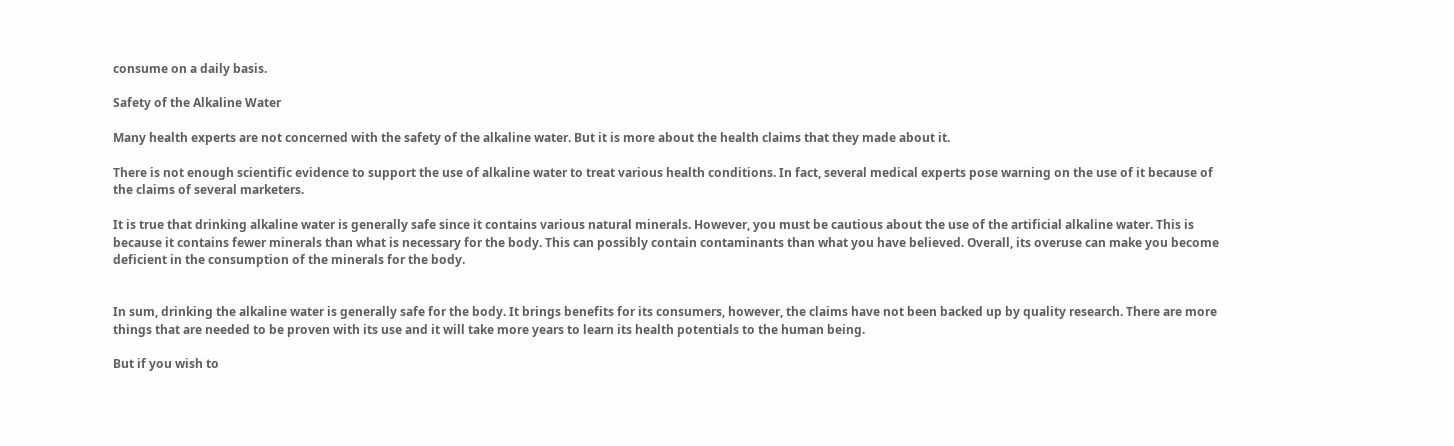consume on a daily basis.

Safety of the Alkaline Water

Many health experts are not concerned with the safety of the alkaline water. But it is more about the health claims that they made about it.

There is not enough scientific evidence to support the use of alkaline water to treat various health conditions. In fact, several medical experts pose warning on the use of it because of the claims of several marketers.

It is true that drinking alkaline water is generally safe since it contains various natural minerals. However, you must be cautious about the use of the artificial alkaline water. This is because it contains fewer minerals than what is necessary for the body. This can possibly contain contaminants than what you have believed. Overall, its overuse can make you become deficient in the consumption of the minerals for the body.


In sum, drinking the alkaline water is generally safe for the body. It brings benefits for its consumers, however, the claims have not been backed up by quality research. There are more things that are needed to be proven with its use and it will take more years to learn its health potentials to the human being.

But if you wish to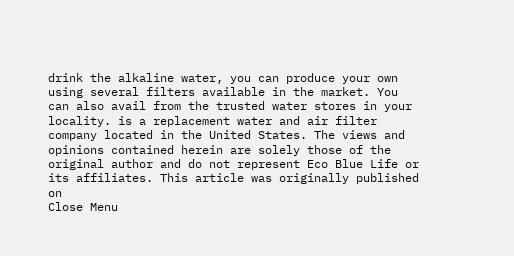drink the alkaline water, you can produce your own using several filters available in the market. You can also avail from the trusted water stores in your locality. is a replacement water and air filter company located in the United States. The views and opinions contained herein are solely those of the original author and do not represent Eco Blue Life or its affiliates. This article was originally published on
Close Menu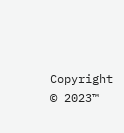Copyright © 2023™